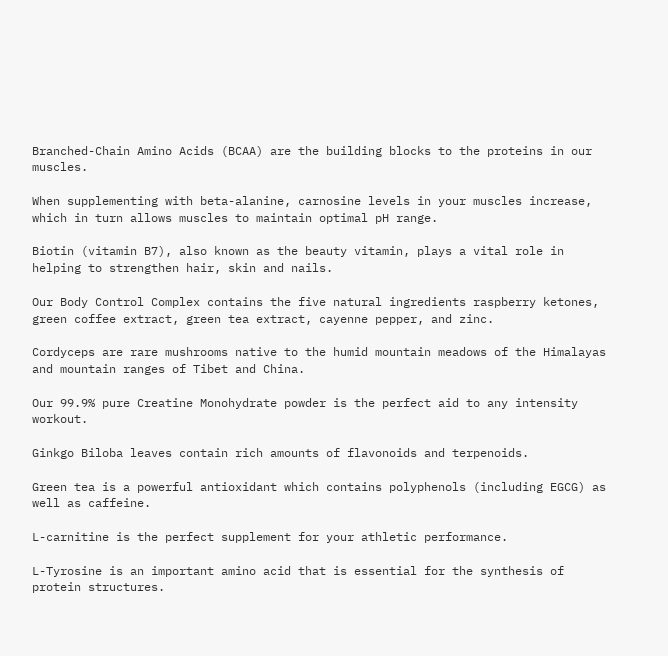Branched-Chain Amino Acids (BCAA) are the building blocks to the proteins in our muscles.

When supplementing with beta-alanine, carnosine levels in your muscles increase, which in turn allows muscles to maintain optimal pH range.

Biotin (vitamin B7), also known as the beauty vitamin, plays a vital role in helping to strengthen hair, skin and nails.

Our Body Control Complex contains the five natural ingredients raspberry ketones, green coffee extract, green tea extract, cayenne pepper, and zinc.

Cordyceps are rare mushrooms native to the humid mountain meadows of the Himalayas and mountain ranges of Tibet and China.

Our 99.9% pure Creatine Monohydrate powder is the perfect aid to any intensity workout.

Ginkgo Biloba leaves contain rich amounts of flavonoids and terpenoids.

Green tea is a powerful antioxidant which contains polyphenols (including EGCG) as well as caffeine.

L-carnitine is the perfect supplement for your athletic performance.

L-Tyrosine is an important amino acid that is essential for the synthesis of protein structures.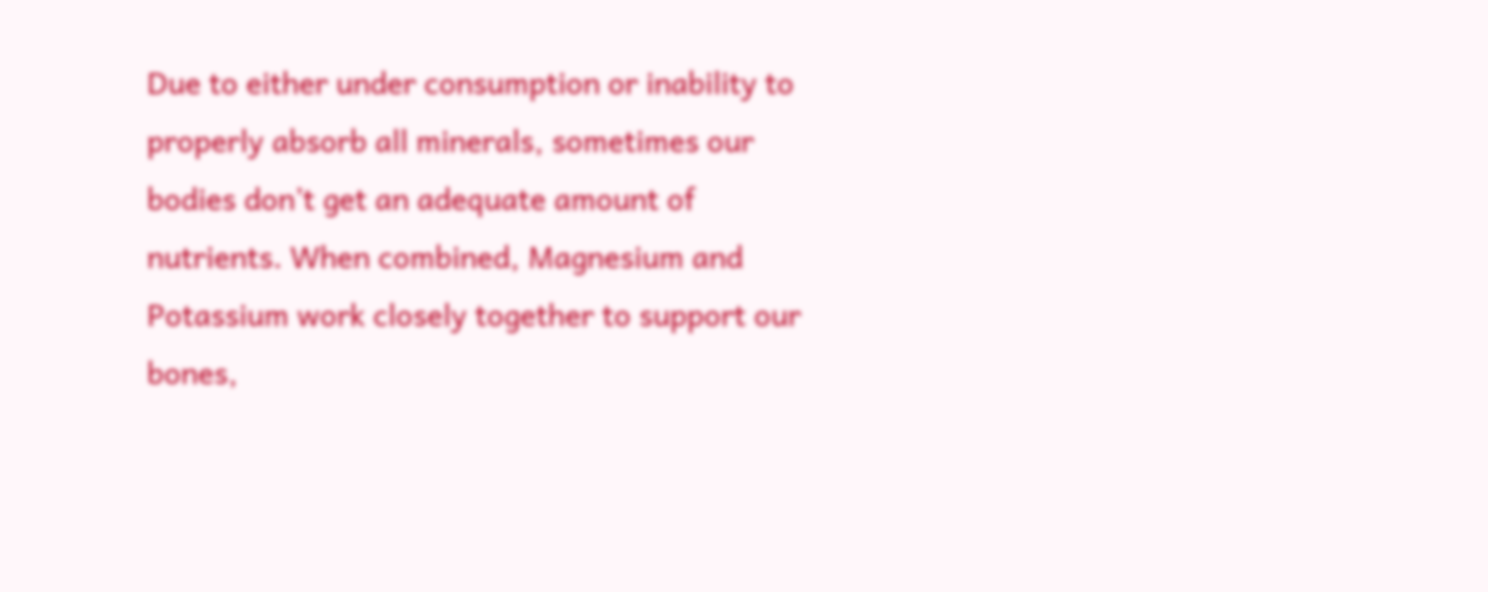Due to either under consumption or inability to properly absorb all minerals, sometimes our bodies don’t get an adequate amount of nutrients. When combined, Magnesium and Potassium work closely together to support our bones,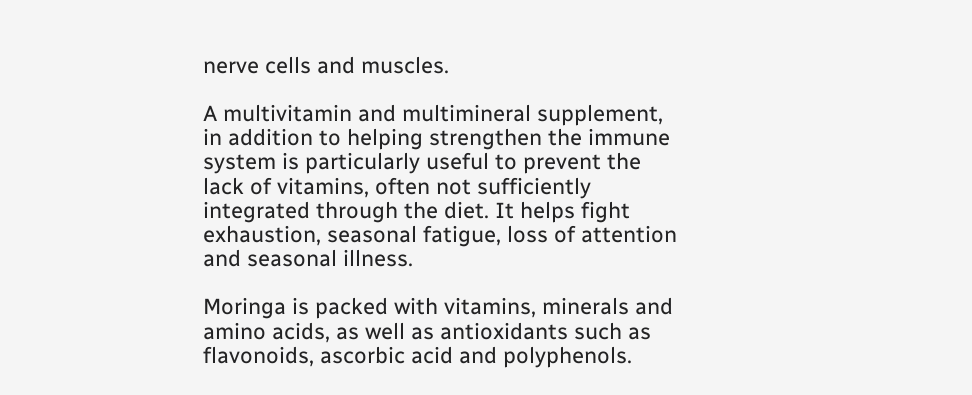nerve cells and muscles.

A multivitamin and multimineral supplement, in addition to helping strengthen the immune system is particularly useful to prevent the lack of vitamins, often not sufficiently integrated through the diet. It helps fight exhaustion, seasonal fatigue, loss of attention and seasonal illness.

Moringa is packed with vitamins, minerals and amino acids, as well as antioxidants such as flavonoids, ascorbic acid and polyphenols.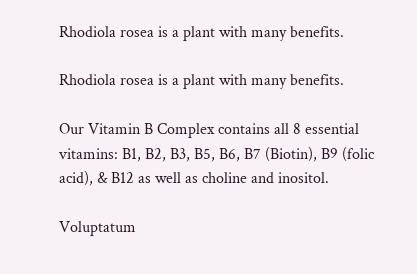Rhodiola rosea is a plant with many benefits.

Rhodiola rosea is a plant with many benefits.

Our Vitamin B Complex contains all 8 essential vitamins: B1, B2, B3, B5, B6, B7 (Biotin), B9 (folic acid), & B12 as well as choline and inositol.

Voluptatum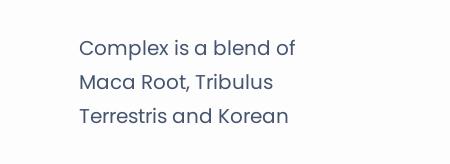Complex is a blend of Maca Root, Tribulus Terrestris and Korean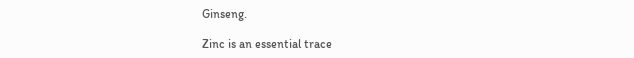Ginseng.

Zinc is an essential trace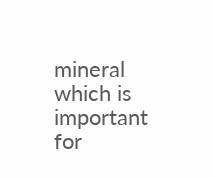mineral which is important for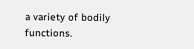a variety of bodily functions.